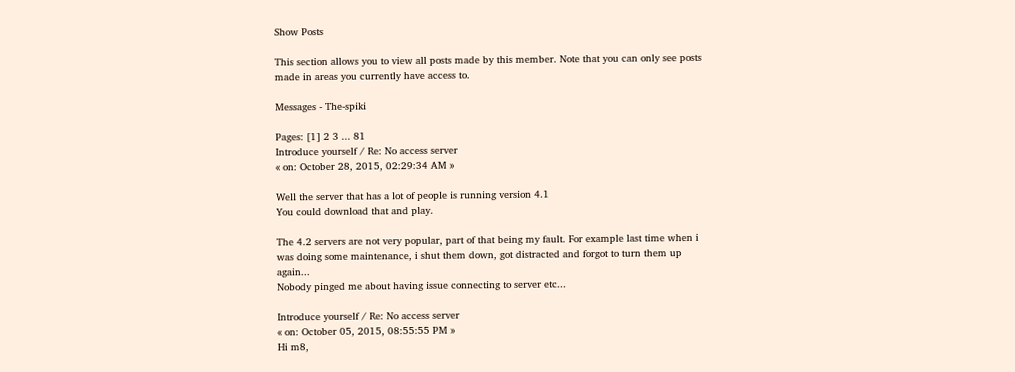Show Posts

This section allows you to view all posts made by this member. Note that you can only see posts made in areas you currently have access to.

Messages - The-spiki

Pages: [1] 2 3 ... 81
Introduce yourself / Re: No access server
« on: October 28, 2015, 02:29:34 AM »

Well the server that has a lot of people is running version 4.1
You could download that and play.

The 4.2 servers are not very popular, part of that being my fault. For example last time when i was doing some maintenance, i shut them down, got distracted and forgot to turn them up again...
Nobody pinged me about having issue connecting to server etc...

Introduce yourself / Re: No access server
« on: October 05, 2015, 08:55:55 PM »
Hi m8,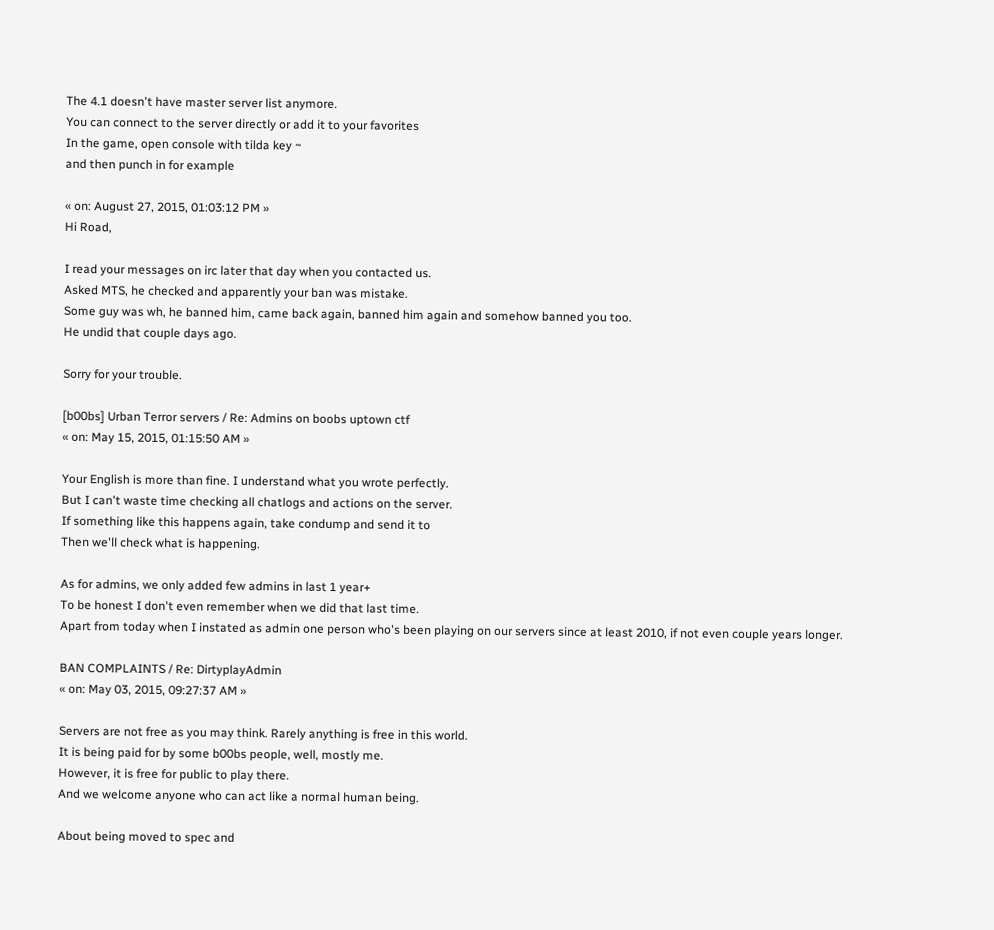The 4.1 doesn't have master server list anymore.
You can connect to the server directly or add it to your favorites
In the game, open console with tilda key ~
and then punch in for example

« on: August 27, 2015, 01:03:12 PM »
Hi Road,

I read your messages on irc later that day when you contacted us.
Asked MTS, he checked and apparently your ban was mistake.
Some guy was wh, he banned him, came back again, banned him again and somehow banned you too.
He undid that couple days ago.

Sorry for your trouble.

[b00bs] Urban Terror servers / Re: Admins on boobs uptown ctf
« on: May 15, 2015, 01:15:50 AM »

Your English is more than fine. I understand what you wrote perfectly.
But I can't waste time checking all chatlogs and actions on the server.
If something like this happens again, take condump and send it to
Then we'll check what is happening.

As for admins, we only added few admins in last 1 year+
To be honest I don't even remember when we did that last time.
Apart from today when I instated as admin one person who's been playing on our servers since at least 2010, if not even couple years longer.

BAN COMPLAINTS / Re: DirtyplayAdmin
« on: May 03, 2015, 09:27:37 AM »

Servers are not free as you may think. Rarely anything is free in this world.
It is being paid for by some b00bs people, well, mostly me.
However, it is free for public to play there.
And we welcome anyone who can act like a normal human being.

About being moved to spec and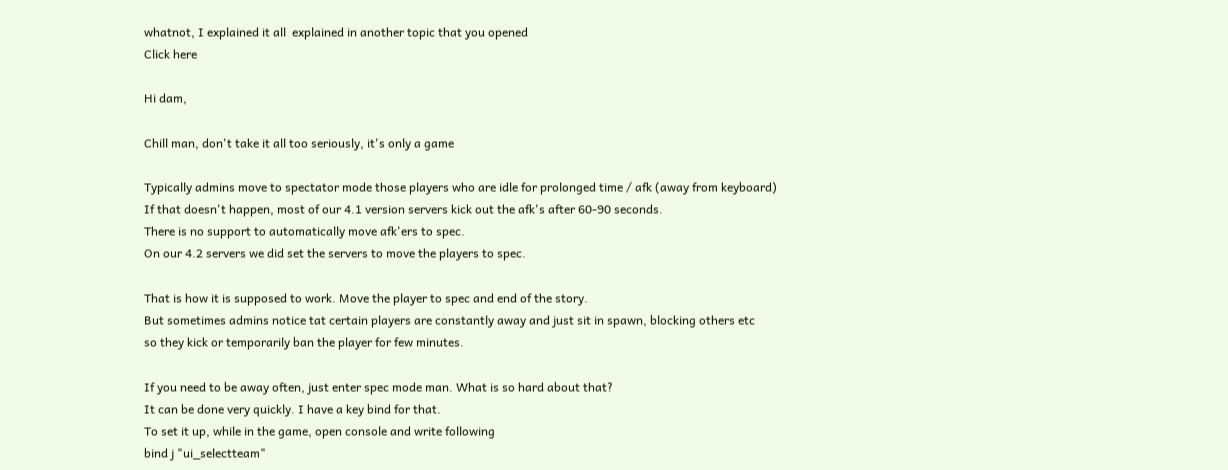whatnot, I explained it all  explained in another topic that you opened
Click here

Hi dam,

Chill man, don't take it all too seriously, it's only a game

Typically admins move to spectator mode those players who are idle for prolonged time / afk (away from keyboard)
If that doesn't happen, most of our 4.1 version servers kick out the afk's after 60-90 seconds.
There is no support to automatically move afk'ers to spec.
On our 4.2 servers we did set the servers to move the players to spec.

That is how it is supposed to work. Move the player to spec and end of the story.
But sometimes admins notice tat certain players are constantly away and just sit in spawn, blocking others etc
so they kick or temporarily ban the player for few minutes.

If you need to be away often, just enter spec mode man. What is so hard about that?
It can be done very quickly. I have a key bind for that.
To set it up, while in the game, open console and write following
bind j "ui_selectteam"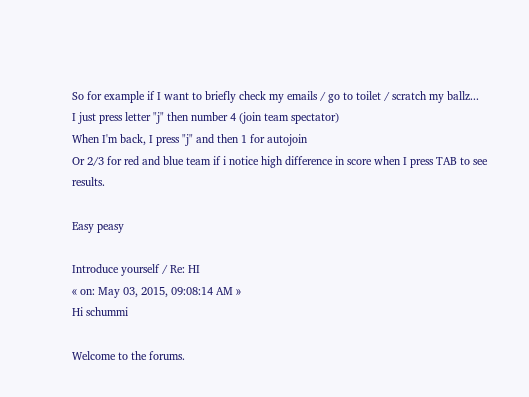So for example if I want to briefly check my emails / go to toilet / scratch my ballz...
I just press letter "j" then number 4 (join team spectator)
When I'm back, I press "j" and then 1 for autojoin
Or 2/3 for red and blue team if i notice high difference in score when I press TAB to see results.

Easy peasy

Introduce yourself / Re: HI
« on: May 03, 2015, 09:08:14 AM »
Hi schummi

Welcome to the forums.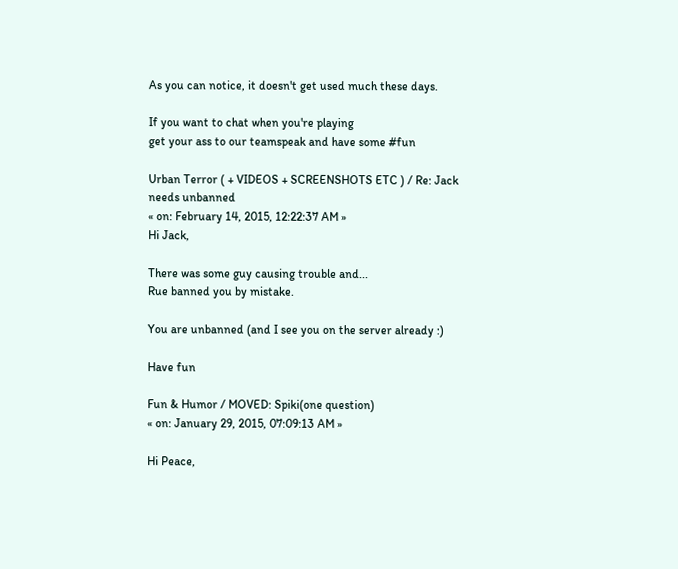As you can notice, it doesn't get used much these days.

If you want to chat when you're playing
get your ass to our teamspeak and have some #fun

Urban Terror ( + VIDEOS + SCREENSHOTS ETC ) / Re: Jack needs unbanned
« on: February 14, 2015, 12:22:37 AM »
Hi Jack,

There was some guy causing trouble and...
Rue banned you by mistake.

You are unbanned (and I see you on the server already :)

Have fun

Fun & Humor / MOVED: Spiki(one question)
« on: January 29, 2015, 07:09:13 AM »

Hi Peace,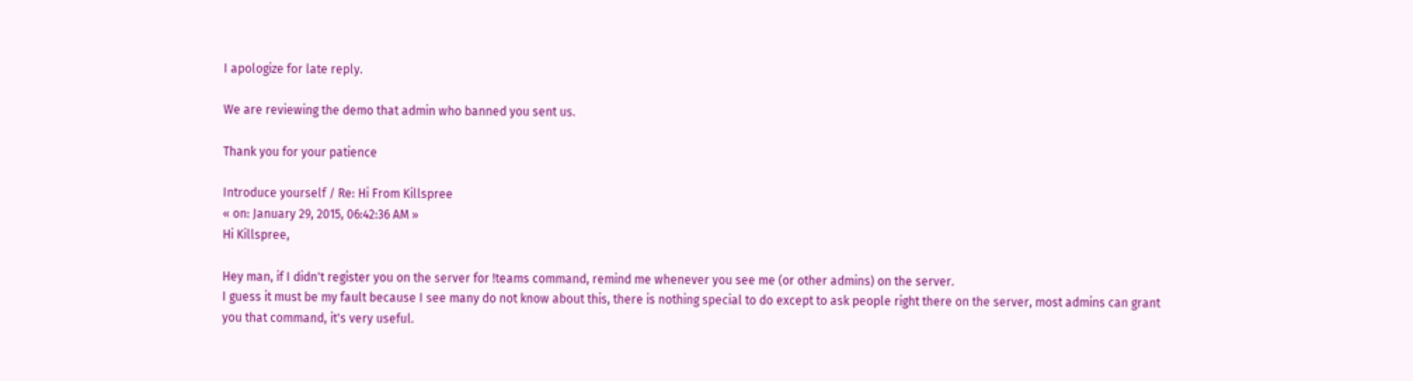I apologize for late reply.

We are reviewing the demo that admin who banned you sent us.

Thank you for your patience

Introduce yourself / Re: Hi From Killspree
« on: January 29, 2015, 06:42:36 AM »
Hi Killspree,

Hey man, if I didn't register you on the server for !teams command, remind me whenever you see me (or other admins) on the server.
I guess it must be my fault because I see many do not know about this, there is nothing special to do except to ask people right there on the server, most admins can grant you that command, it's very useful.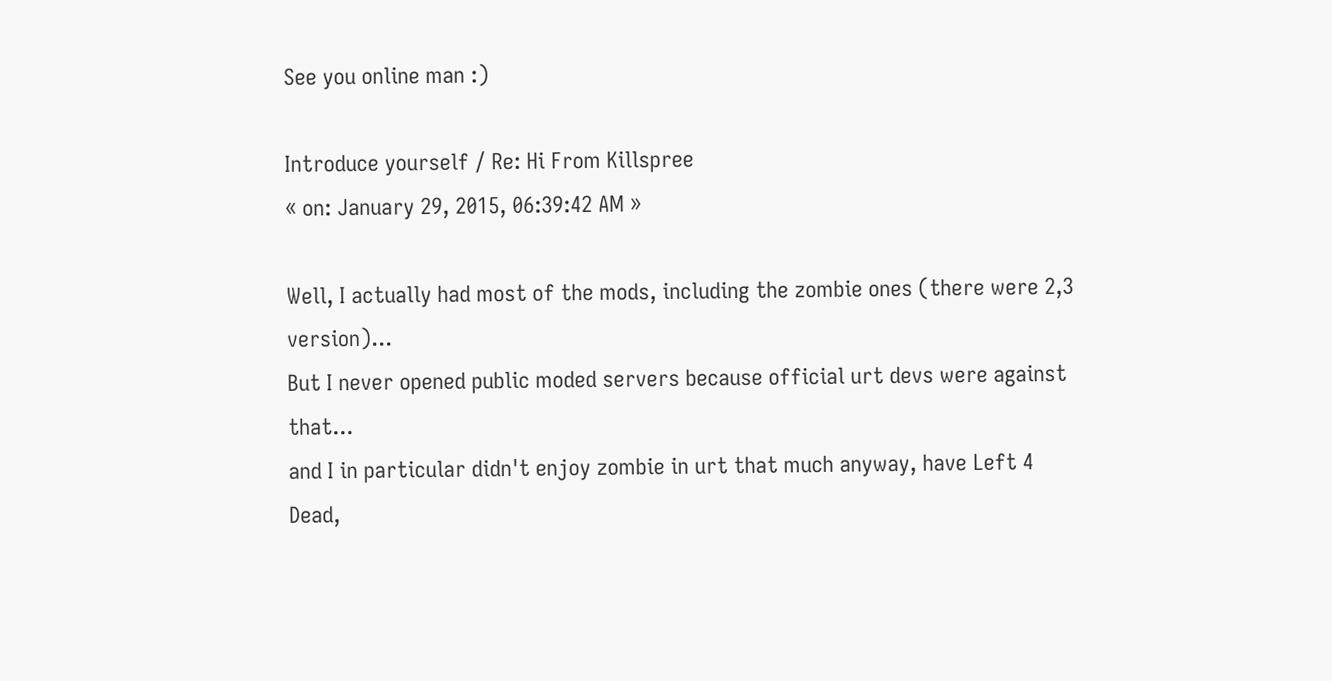See you online man :)

Introduce yourself / Re: Hi From Killspree
« on: January 29, 2015, 06:39:42 AM »

Well, I actually had most of the mods, including the zombie ones (there were 2,3 version)...
But I never opened public moded servers because official urt devs were against that...
and I in particular didn't enjoy zombie in urt that much anyway, have Left 4 Dead,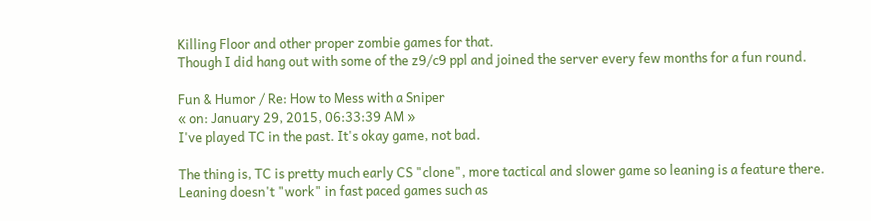Killing Floor and other proper zombie games for that.
Though I did hang out with some of the z9/c9 ppl and joined the server every few months for a fun round.

Fun & Humor / Re: How to Mess with a Sniper
« on: January 29, 2015, 06:33:39 AM »
I've played TC in the past. It's okay game, not bad.

The thing is, TC is pretty much early CS "clone", more tactical and slower game so leaning is a feature there.
Leaning doesn't "work" in fast paced games such as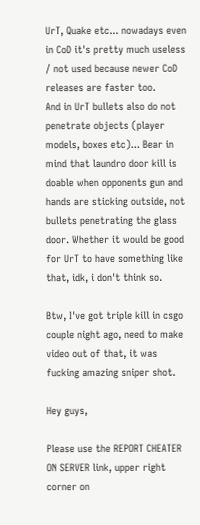UrT, Quake etc... nowadays even in CoD it's pretty much useless / not used because newer CoD releases are faster too.
And in UrT bullets also do not penetrate objects (player models, boxes etc)... Bear in mind that laundro door kill is doable when opponents gun and hands are sticking outside, not bullets penetrating the glass door. Whether it would be good for UrT to have something like that, idk, i don't think so.

Btw, I've got triple kill in csgo couple night ago, need to make video out of that, it was fucking amazing sniper shot.

Hey guys,

Please use the REPORT CHEATER ON SERVER link, upper right corner on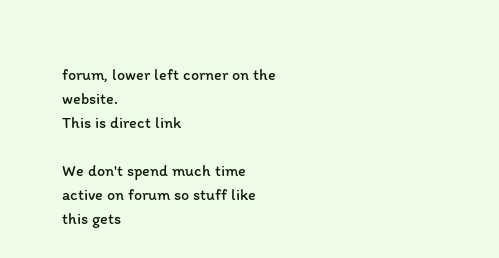forum, lower left corner on the website.
This is direct link

We don't spend much time active on forum so stuff like this gets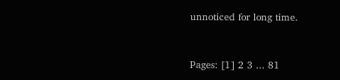unnoticed for long time.


Pages: [1] 2 3 ... 81